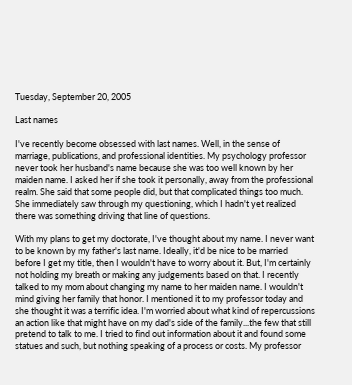Tuesday, September 20, 2005

Last names

I've recently become obsessed with last names. Well, in the sense of marriage, publications, and professional identities. My psychology professor never took her husband's name because she was too well known by her maiden name. I asked her if she took it personally, away from the professional realm. She said that some people did, but that complicated things too much. She immediately saw through my questioning, which I hadn't yet realized there was something driving that line of questions.

With my plans to get my doctorate, I've thought about my name. I never want to be known by my father's last name. Ideally, it'd be nice to be married before I get my title, then I wouldn't have to worry about it. But, I'm certainly not holding my breath or making any judgements based on that. I recently talked to my mom about changing my name to her maiden name. I wouldn't mind giving her family that honor. I mentioned it to my professor today and she thought it was a terrific idea. I'm worried about what kind of repercussions an action like that might have on my dad's side of the family...the few that still pretend to talk to me. I tried to find out information about it and found some statues and such, but nothing speaking of a process or costs. My professor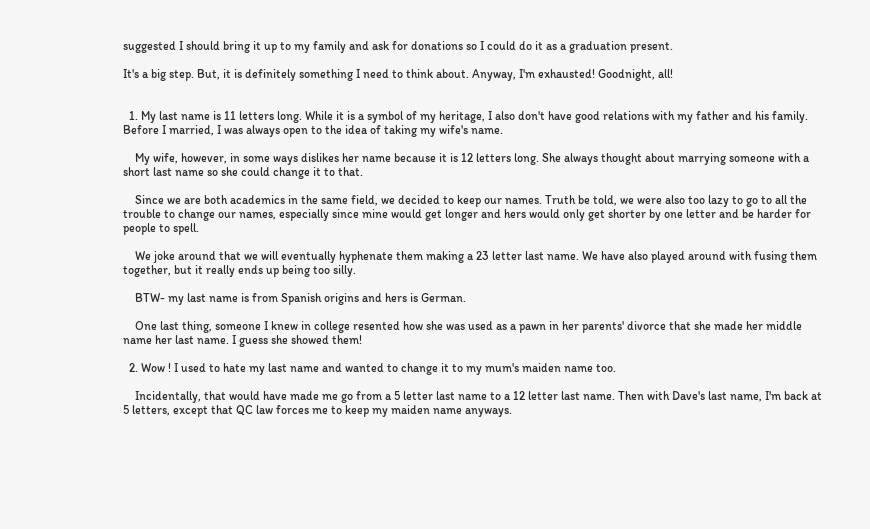suggested I should bring it up to my family and ask for donations so I could do it as a graduation present.

It's a big step. But, it is definitely something I need to think about. Anyway, I'm exhausted! Goodnight, all!


  1. My last name is 11 letters long. While it is a symbol of my heritage, I also don't have good relations with my father and his family. Before I married, I was always open to the idea of taking my wife's name.

    My wife, however, in some ways dislikes her name because it is 12 letters long. She always thought about marrying someone with a short last name so she could change it to that.

    Since we are both academics in the same field, we decided to keep our names. Truth be told, we were also too lazy to go to all the trouble to change our names, especially since mine would get longer and hers would only get shorter by one letter and be harder for people to spell.

    We joke around that we will eventually hyphenate them making a 23 letter last name. We have also played around with fusing them together, but it really ends up being too silly.

    BTW- my last name is from Spanish origins and hers is German.

    One last thing, someone I knew in college resented how she was used as a pawn in her parents' divorce that she made her middle name her last name. I guess she showed them!

  2. Wow ! I used to hate my last name and wanted to change it to my mum's maiden name too.

    Incidentally, that would have made me go from a 5 letter last name to a 12 letter last name. Then with Dave's last name, I'm back at 5 letters, except that QC law forces me to keep my maiden name anyways.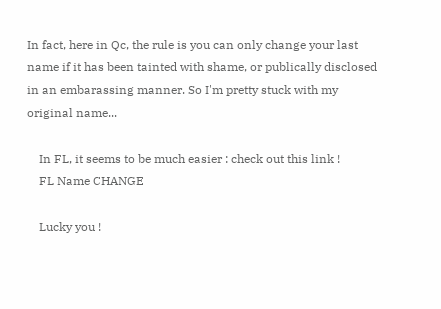In fact, here in Qc, the rule is you can only change your last name if it has been tainted with shame, or publically disclosed in an embarassing manner. So I'm pretty stuck with my original name...

    In FL, it seems to be much easier : check out this link !
    FL Name CHANGE

    Lucky you !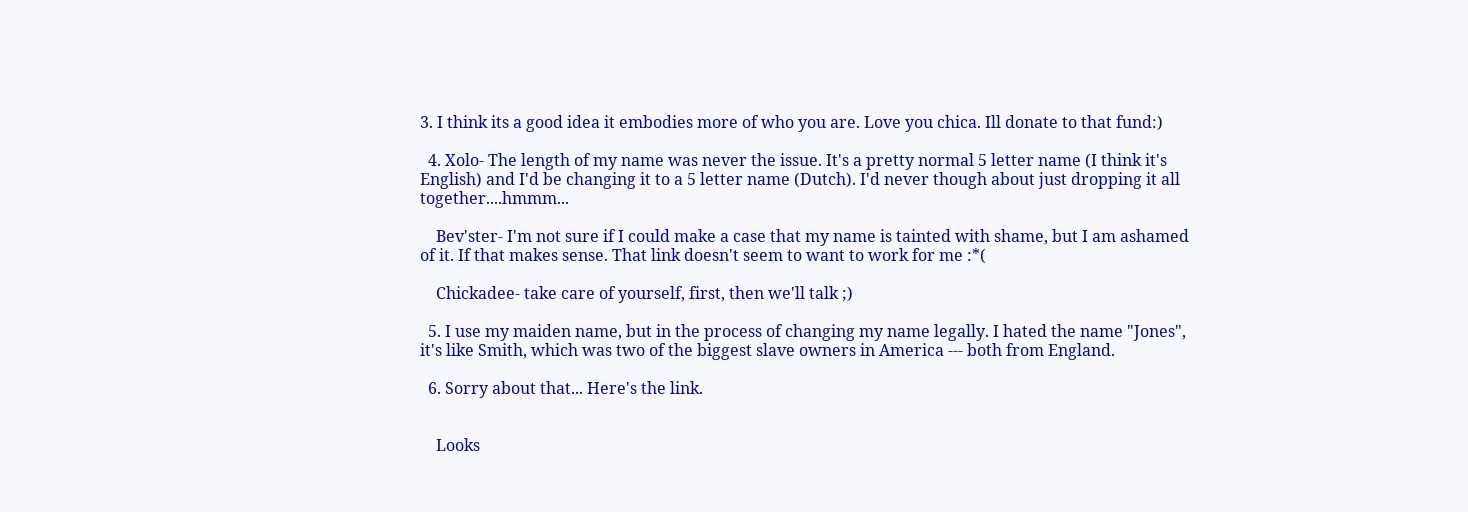3. I think its a good idea it embodies more of who you are. Love you chica. Ill donate to that fund:)

  4. Xolo- The length of my name was never the issue. It's a pretty normal 5 letter name (I think it's English) and I'd be changing it to a 5 letter name (Dutch). I'd never though about just dropping it all together....hmmm...

    Bev'ster- I'm not sure if I could make a case that my name is tainted with shame, but I am ashamed of it. If that makes sense. That link doesn't seem to want to work for me :*(

    Chickadee- take care of yourself, first, then we'll talk ;)

  5. I use my maiden name, but in the process of changing my name legally. I hated the name "Jones", it's like Smith, which was two of the biggest slave owners in America --- both from England.

  6. Sorry about that... Here's the link.


    Looks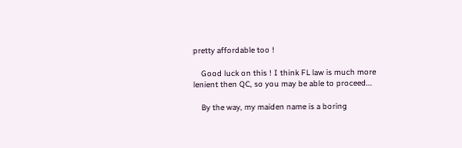pretty affordable too !

    Good luck on this ! I think FL law is much more lenient then QC, so you may be able to proceed...

    By the way, my maiden name is a boring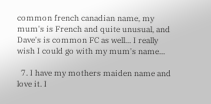common french canadian name, my mum's is French and quite unusual, and Dave's is common FC as well... I really wish I could go with my mum's name...

  7. I have my mothers maiden name and love it. I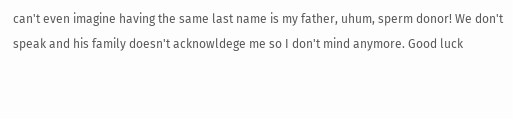can't even imagine having the same last name is my father, uhum, sperm donor! We don't speak and his family doesn't acknowldege me so I don't mind anymore. Good luck